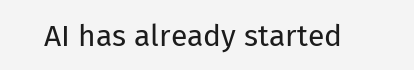AI has already started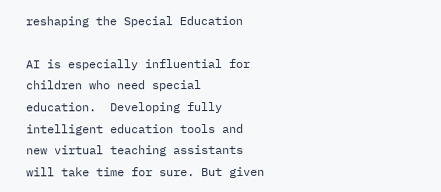reshaping the Special Education

AI is especially influential for children who need special education.  Developing fully intelligent education tools and new virtual teaching assistants will take time for sure. But given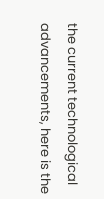the current technological advancements, here is the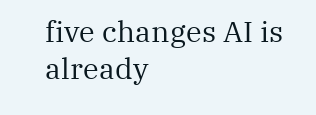five changes AI is already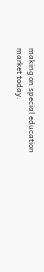making on special education market today.